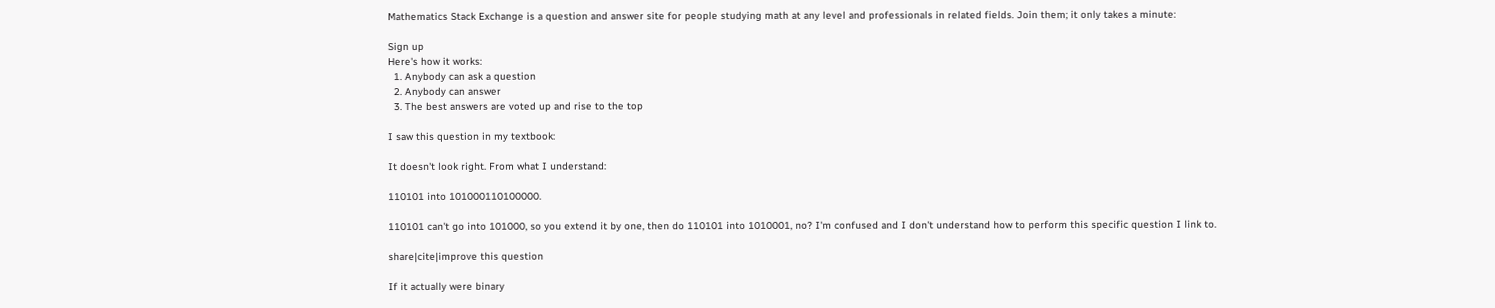Mathematics Stack Exchange is a question and answer site for people studying math at any level and professionals in related fields. Join them; it only takes a minute:

Sign up
Here's how it works:
  1. Anybody can ask a question
  2. Anybody can answer
  3. The best answers are voted up and rise to the top

I saw this question in my textbook:

It doesn't look right. From what I understand:

110101 into 101000110100000.

110101 can't go into 101000, so you extend it by one, then do 110101 into 1010001, no? I'm confused and I don't understand how to perform this specific question I link to.

share|cite|improve this question

If it actually were binary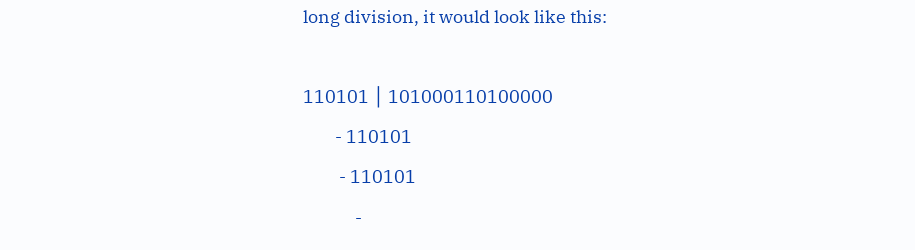long division, it would look like this:

110101 │ 101000110100000
        - 110101
         - 110101
             -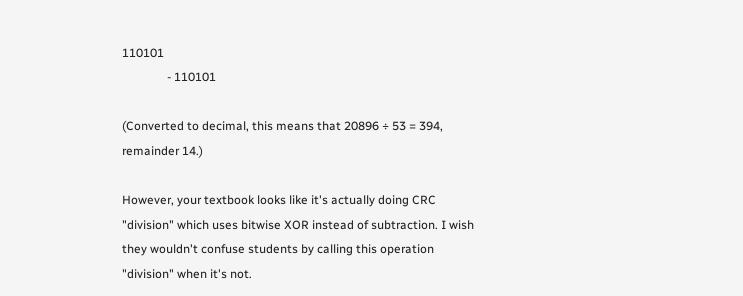110101
               - 110101

(Converted to decimal, this means that 20896 ÷ 53 = 394, remainder 14.)

However, your textbook looks like it's actually doing CRC "division" which uses bitwise XOR instead of subtraction. I wish they wouldn't confuse students by calling this operation "division" when it's not.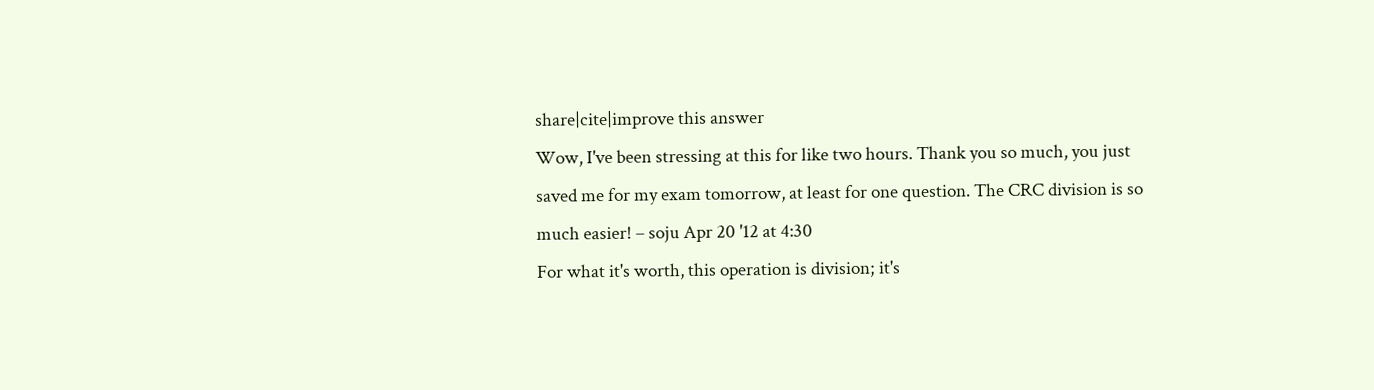share|cite|improve this answer
Wow, I've been stressing at this for like two hours. Thank you so much, you just saved me for my exam tomorrow, at least for one question. The CRC division is so much easier! – soju Apr 20 '12 at 4:30
For what it's worth, this operation is division; it's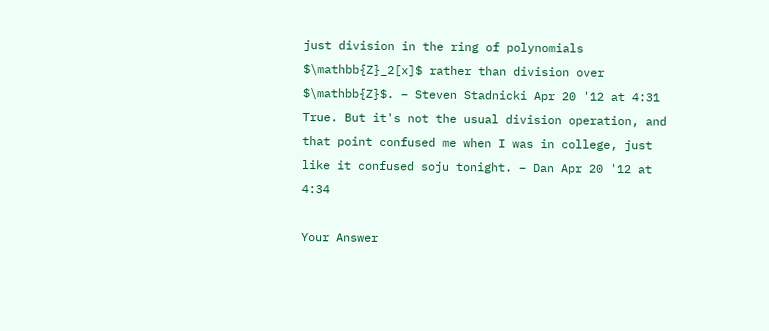just division in the ring of polynomials $\mathbb{Z}_2[x]$ rather than division over $\mathbb{Z}$. – Steven Stadnicki Apr 20 '12 at 4:31
True. But it's not the usual division operation, and that point confused me when I was in college, just like it confused soju tonight. – Dan Apr 20 '12 at 4:34

Your Answer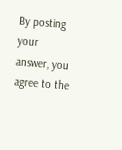By posting your answer, you agree to the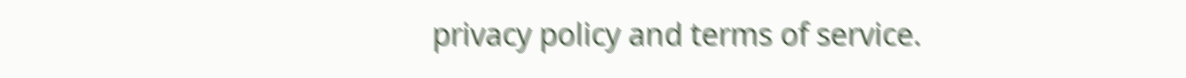privacy policy and terms of service.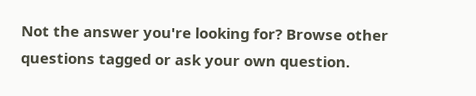Not the answer you're looking for? Browse other questions tagged or ask your own question.